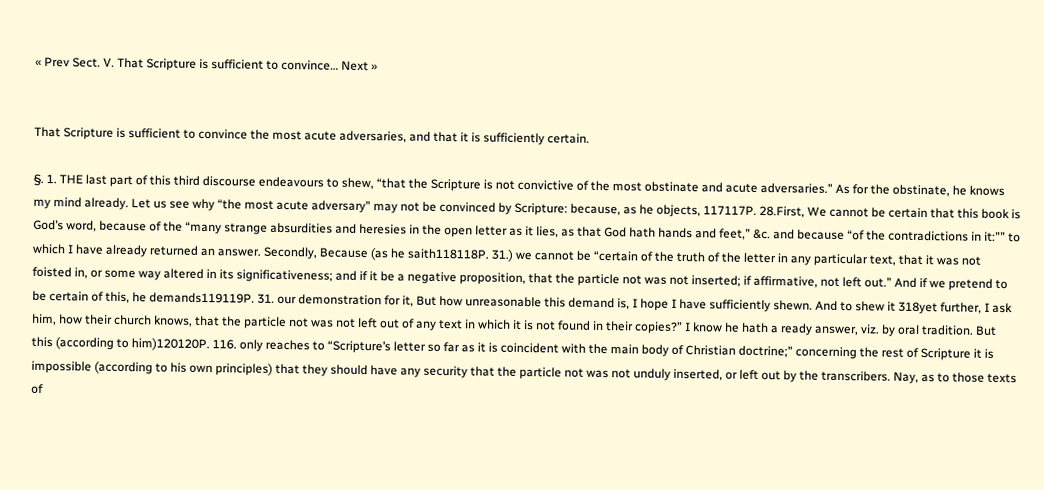« Prev Sect. V. That Scripture is sufficient to convince… Next »


That Scripture is sufficient to convince the most acute adversaries, and that it is sufficiently certain.

§. 1. THE last part of this third discourse endeavours to shew, “that the Scripture is not convictive of the most obstinate and acute adversaries.” As for the obstinate, he knows my mind already. Let us see why “the most acute adversary” may not be convinced by Scripture: because, as he objects, 117117P. 28.First, We cannot be certain that this book is God’s word, because of the “many strange absurdities and heresies in the open letter as it lies, as that God hath hands and feet,” &c. and because “of the contradictions in it:”” to which I have already returned an answer. Secondly, Because (as he saith118118P. 31.) we cannot be “certain of the truth of the letter in any particular text, that it was not foisted in, or some way altered in its significativeness; and if it be a negative proposition, that the particle not was not inserted; if affirmative, not left out.” And if we pretend to be certain of this, he demands119119P. 31. our demonstration for it, But how unreasonable this demand is, I hope I have sufficiently shewn. And to shew it 318yet further, I ask him, how their church knows, that the particle not was not left out of any text in which it is not found in their copies?” I know he hath a ready answer, viz. by oral tradition. But this (according to him)120120P. 116. only reaches to “Scripture’s letter so far as it is coincident with the main body of Christian doctrine;” concerning the rest of Scripture it is impossible (according to his own principles) that they should have any security that the particle not was not unduly inserted, or left out by the transcribers. Nay, as to those texts of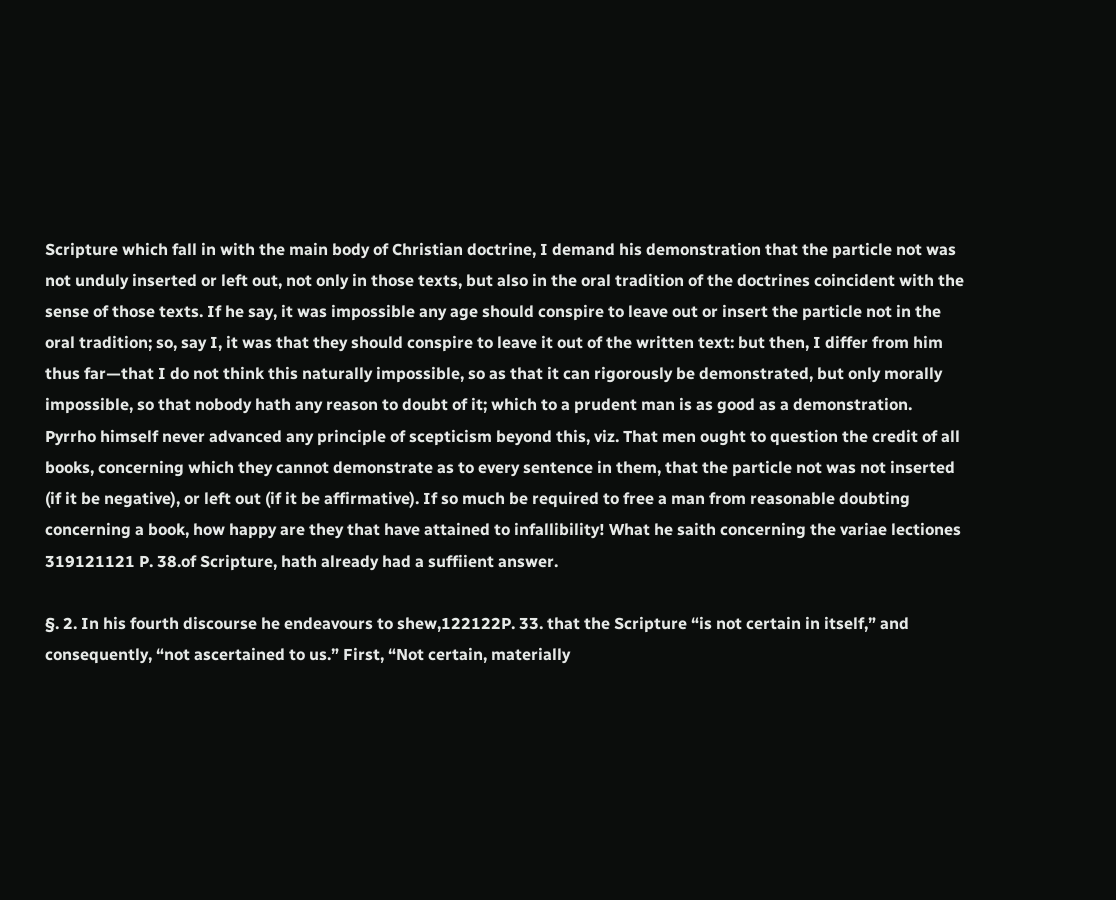Scripture which fall in with the main body of Christian doctrine, I demand his demonstration that the particle not was not unduly inserted or left out, not only in those texts, but also in the oral tradition of the doctrines coincident with the sense of those texts. If he say, it was impossible any age should conspire to leave out or insert the particle not in the oral tradition; so, say I, it was that they should conspire to leave it out of the written text: but then, I differ from him thus far—that I do not think this naturally impossible, so as that it can rigorously be demonstrated, but only morally impossible, so that nobody hath any reason to doubt of it; which to a prudent man is as good as a demonstration. Pyrrho himself never advanced any principle of scepticism beyond this, viz. That men ought to question the credit of all books, concerning which they cannot demonstrate as to every sentence in them, that the particle not was not inserted (if it be negative), or left out (if it be affirmative). If so much be required to free a man from reasonable doubting concerning a book, how happy are they that have attained to infallibility! What he saith concerning the variae lectiones 319121121 P. 38.of Scripture, hath already had a suffiient answer.

§. 2. In his fourth discourse he endeavours to shew,122122P. 33. that the Scripture “is not certain in itself,” and consequently, “not ascertained to us.” First, “Not certain, materially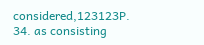considered,123123P. 34. as consisting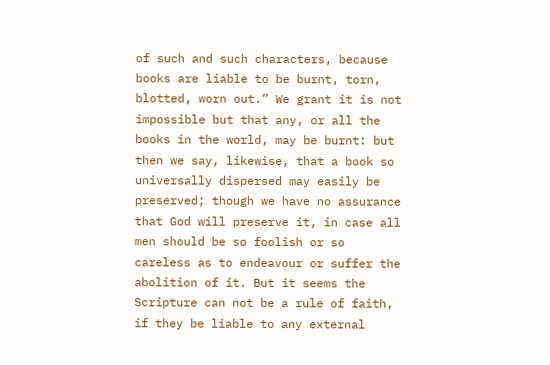of such and such characters, because books are liable to be burnt, torn, blotted, worn out.” We grant it is not impossible but that any, or all the books in the world, may be burnt: but then we say, likewise, that a book so universally dispersed may easily be preserved; though we have no assurance that God will preserve it, in case all men should be so foolish or so careless as to endeavour or suffer the abolition of it. But it seems the Scripture can not be a rule of faith, if they be liable to any external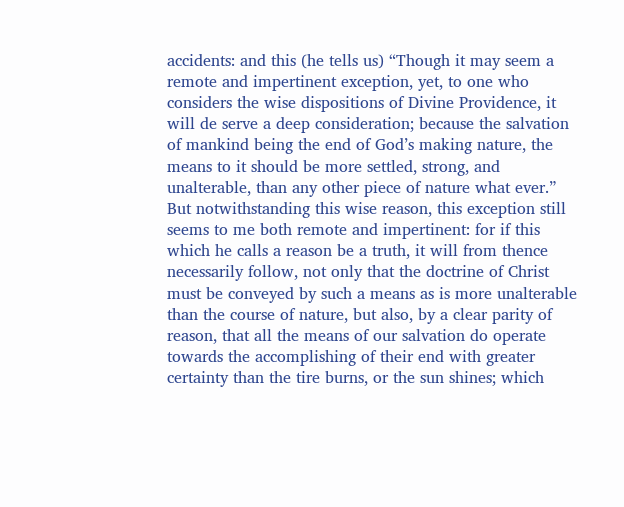accidents: and this (he tells us) “Though it may seem a remote and impertinent exception, yet, to one who considers the wise dispositions of Divine Providence, it will de serve a deep consideration; because the salvation of mankind being the end of God’s making nature, the means to it should be more settled, strong, and unalterable, than any other piece of nature what ever.” But notwithstanding this wise reason, this exception still seems to me both remote and impertinent: for if this which he calls a reason be a truth, it will from thence necessarily follow, not only that the doctrine of Christ must be conveyed by such a means as is more unalterable than the course of nature, but also, by a clear parity of reason, that all the means of our salvation do operate towards the accomplishing of their end with greater certainty than the tire burns, or the sun shines; which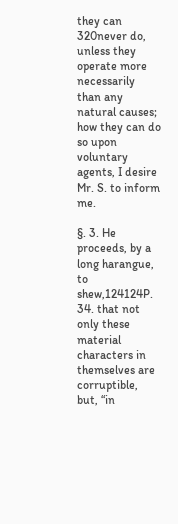they can 320never do, unless they operate more necessarily than any natural causes; how they can do so upon voluntary agents, I desire Mr. S. to inform me.

§. 3. He proceeds, by a long harangue, to shew,124124P. 34. that not only these material characters in themselves are corruptible, but, “in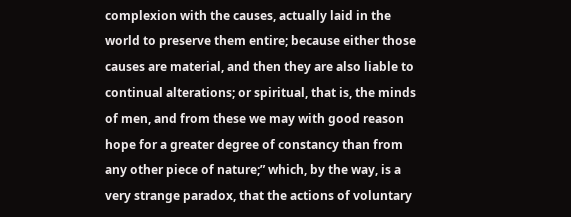complexion with the causes, actually laid in the world to preserve them entire; because either those causes are material, and then they are also liable to continual alterations; or spiritual, that is, the minds of men, and from these we may with good reason hope for a greater degree of constancy than from any other piece of nature;” which, by the way, is a very strange paradox, that the actions of voluntary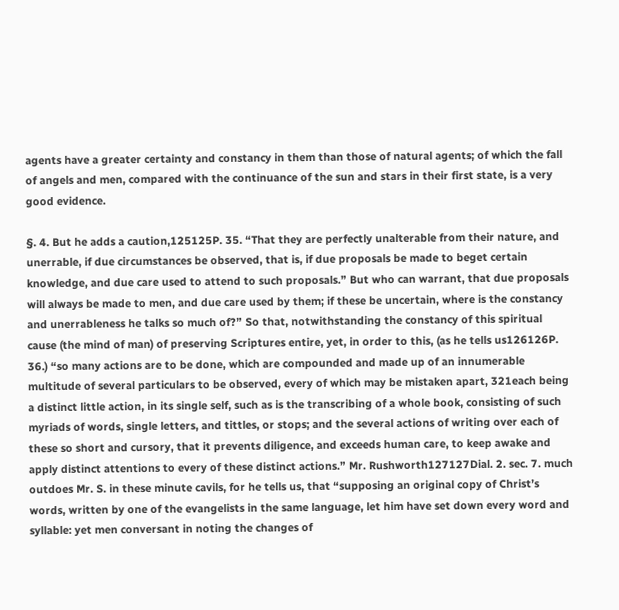agents have a greater certainty and constancy in them than those of natural agents; of which the fall of angels and men, compared with the continuance of the sun and stars in their first state, is a very good evidence.

§. 4. But he adds a caution,125125P. 35. “That they are perfectly unalterable from their nature, and unerrable, if due circumstances be observed, that is, if due proposals be made to beget certain knowledge, and due care used to attend to such proposals.” But who can warrant, that due proposals will always be made to men, and due care used by them; if these be uncertain, where is the constancy and unerrableness he talks so much of?” So that, notwithstanding the constancy of this spiritual cause (the mind of man) of preserving Scriptures entire, yet, in order to this, (as he tells us126126P. 36.) “so many actions are to be done, which are compounded and made up of an innumerable multitude of several particulars to be observed, every of which may be mistaken apart, 321each being a distinct little action, in its single self, such as is the transcribing of a whole book, consisting of such myriads of words, single letters, and tittles, or stops; and the several actions of writing over each of these so short and cursory, that it prevents diligence, and exceeds human care, to keep awake and apply distinct attentions to every of these distinct actions.” Mr. Rushworth127127Dial. 2. sec. 7. much outdoes Mr. S. in these minute cavils, for he tells us, that “supposing an original copy of Christ’s words, written by one of the evangelists in the same language, let him have set down every word and syllable: yet men conversant in noting the changes of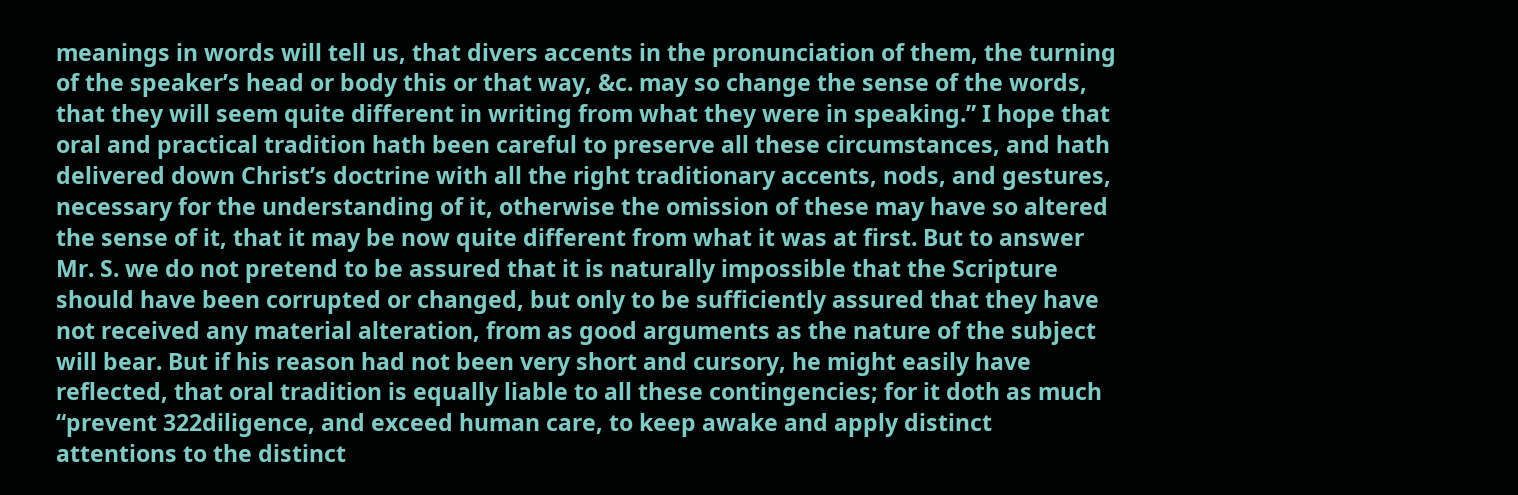meanings in words will tell us, that divers accents in the pronunciation of them, the turning of the speaker’s head or body this or that way, &c. may so change the sense of the words, that they will seem quite different in writing from what they were in speaking.” I hope that oral and practical tradition hath been careful to preserve all these circumstances, and hath delivered down Christ’s doctrine with all the right traditionary accents, nods, and gestures, necessary for the understanding of it, otherwise the omission of these may have so altered the sense of it, that it may be now quite different from what it was at first. But to answer Mr. S. we do not pretend to be assured that it is naturally impossible that the Scripture should have been corrupted or changed, but only to be sufficiently assured that they have not received any material alteration, from as good arguments as the nature of the subject will bear. But if his reason had not been very short and cursory, he might easily have reflected, that oral tradition is equally liable to all these contingencies; for it doth as much “prevent 322diligence, and exceed human care, to keep awake and apply distinct attentions to the distinct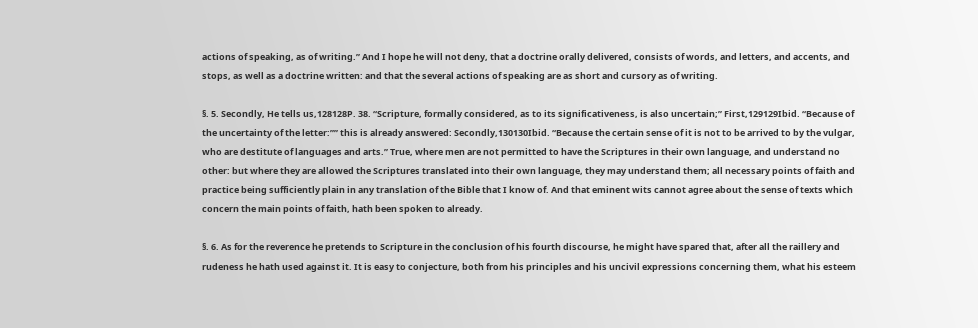actions of speaking, as of writing.” And I hope he will not deny, that a doctrine orally delivered, consists of words, and letters, and accents, and stops, as well as a doctrine written: and that the several actions of speaking are as short and cursory as of writing.

§. 5. Secondly, He tells us,128128P. 38. “Scripture, formally considered, as to its significativeness, is also uncertain;” First,129129Ibid. “Because of the uncertainty of the letter:”” this is already answered: Secondly,130130Ibid. “Because the certain sense of it is not to be arrived to by the vulgar, who are destitute of languages and arts.” True, where men are not permitted to have the Scriptures in their own language, and understand no other: but where they are allowed the Scriptures translated into their own language, they may understand them; all necessary points of faith and practice being sufficiently plain in any translation of the Bible that I know of. And that eminent wits cannot agree about the sense of texts which concern the main points of faith, hath been spoken to already.

§. 6. As for the reverence he pretends to Scripture in the conclusion of his fourth discourse, he might have spared that, after all the raillery and rudeness he hath used against it. It is easy to conjecture, both from his principles and his uncivil expressions concerning them, what his esteem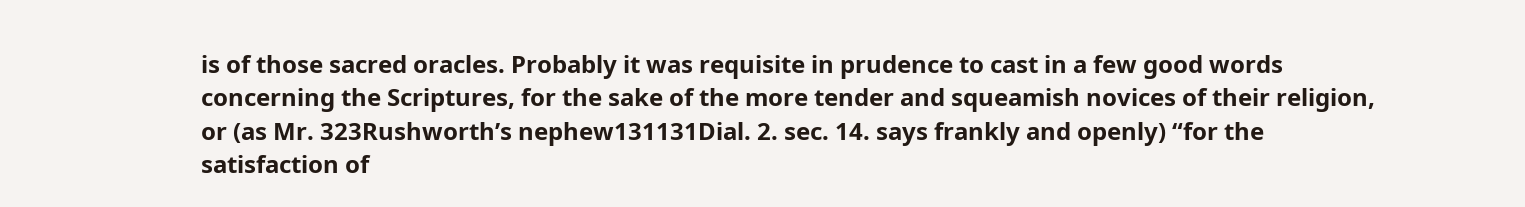is of those sacred oracles. Probably it was requisite in prudence to cast in a few good words concerning the Scriptures, for the sake of the more tender and squeamish novices of their religion, or (as Mr. 323Rushworth’s nephew131131Dial. 2. sec. 14. says frankly and openly) “for the satisfaction of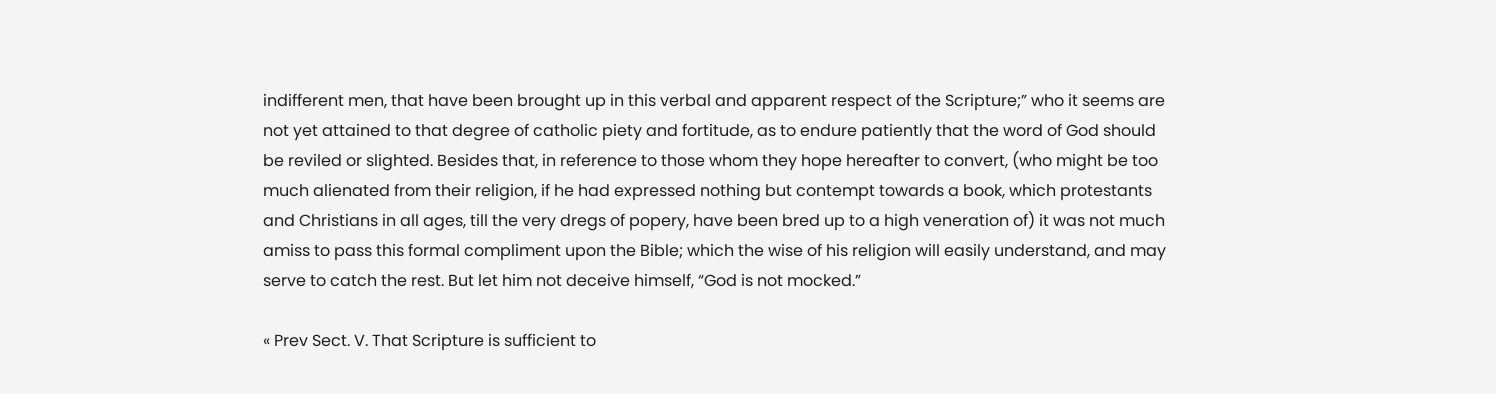indifferent men, that have been brought up in this verbal and apparent respect of the Scripture;” who it seems are not yet attained to that degree of catholic piety and fortitude, as to endure patiently that the word of God should be reviled or slighted. Besides that, in reference to those whom they hope hereafter to convert, (who might be too much alienated from their religion, if he had expressed nothing but contempt towards a book, which protestants and Christians in all ages, till the very dregs of popery, have been bred up to a high veneration of) it was not much amiss to pass this formal compliment upon the Bible; which the wise of his religion will easily understand, and may serve to catch the rest. But let him not deceive himself, “God is not mocked.”

« Prev Sect. V. That Scripture is sufficient to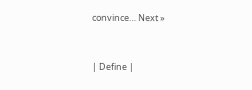convince… Next »


| Define |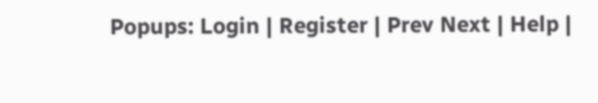Popups: Login | Register | Prev Next | Help |